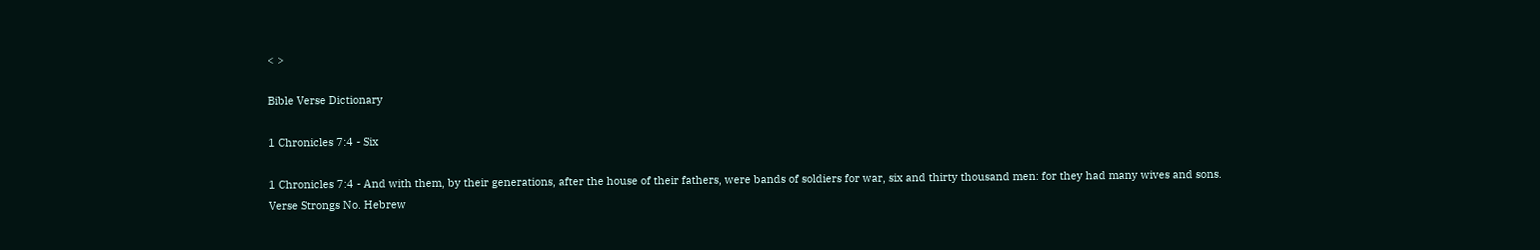< >

Bible Verse Dictionary

1 Chronicles 7:4 - Six

1 Chronicles 7:4 - And with them, by their generations, after the house of their fathers, were bands of soldiers for war, six and thirty thousand men: for they had many wives and sons.
Verse Strongs No. Hebrew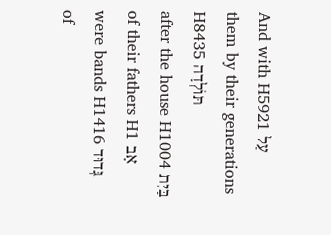And with H5921 עַל
them by their generations H8435 תּוֹלְדָה
after the house H1004 בַּיִת
of their fathers H1 אָב
were bands H1416 גְּדוּד
of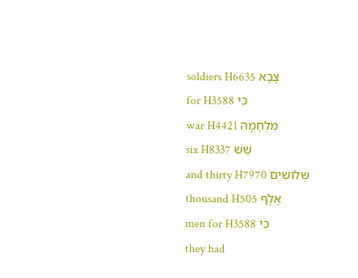soldiers H6635 צָבָא
for H3588 כִּי
war H4421 מִלְחָמָה
six H8337 שֵׁשׁ
and thirty H7970 שְׁלוֹשִׁים
thousand H505 אֶלֶף
men for H3588 כִּי
they had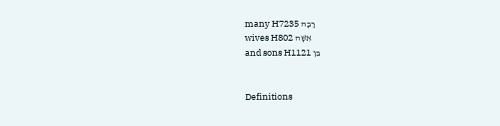many H7235 רָבָה
wives H802 אִשָּׁה
and sons H1121 בֵּן


Definitions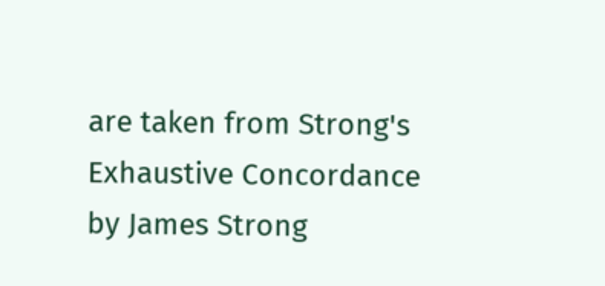are taken from Strong's Exhaustive Concordance
by James Strong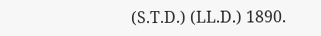(S.T.D.) (LL.D.) 1890.